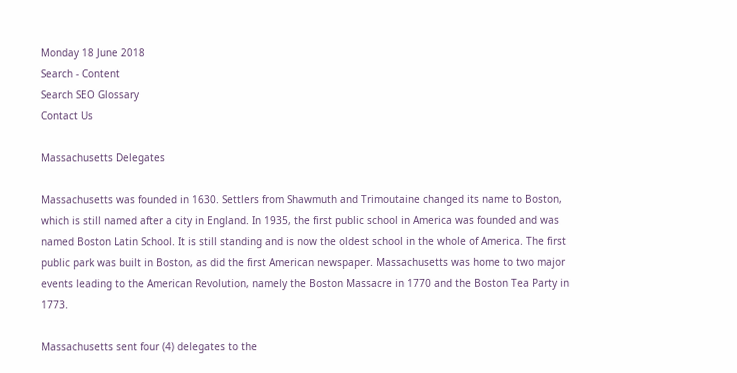Monday 18 June 2018
Search - Content
Search SEO Glossary
Contact Us

Massachusetts Delegates

Massachusetts was founded in 1630. Settlers from Shawmuth and Trimoutaine changed its name to Boston, which is still named after a city in England. In 1935, the first public school in America was founded and was named Boston Latin School. It is still standing and is now the oldest school in the whole of America. The first public park was built in Boston, as did the first American newspaper. Massachusetts was home to two major events leading to the American Revolution, namely the Boston Massacre in 1770 and the Boston Tea Party in 1773.

Massachusetts sent four (4) delegates to the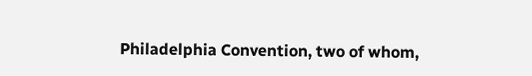Philadelphia Convention, two of whom,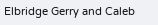Elbridge Gerry and Caleb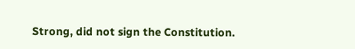Strong, did not sign the Constitution.